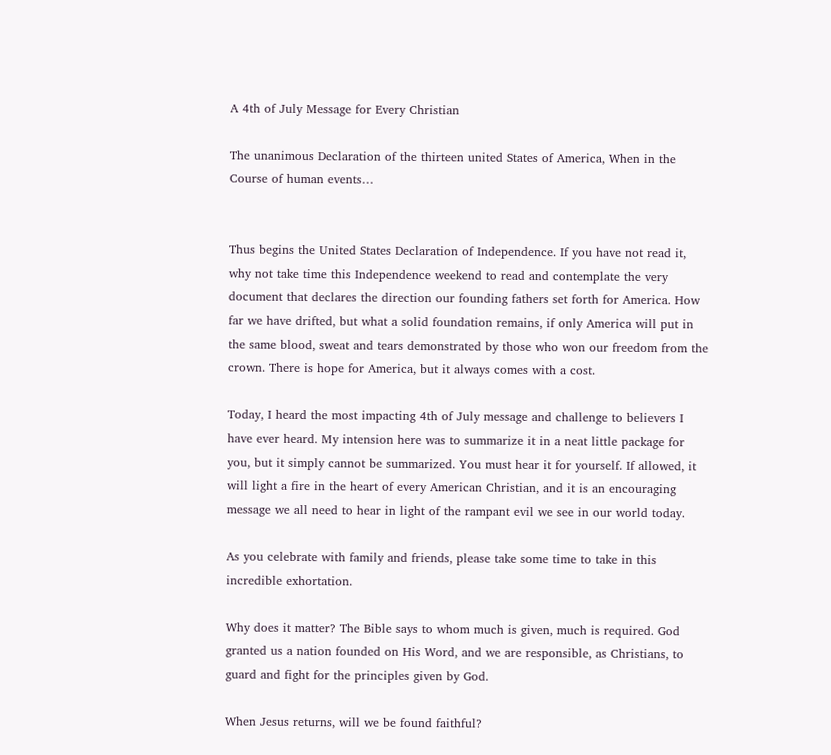A 4th of July Message for Every Christian

The unanimous Declaration of the thirteen united States of America, When in the Course of human events…


Thus begins the United States Declaration of Independence. If you have not read it, why not take time this Independence weekend to read and contemplate the very document that declares the direction our founding fathers set forth for America. How far we have drifted, but what a solid foundation remains, if only America will put in the same blood, sweat and tears demonstrated by those who won our freedom from the crown. There is hope for America, but it always comes with a cost.

Today, I heard the most impacting 4th of July message and challenge to believers I have ever heard. My intension here was to summarize it in a neat little package for you, but it simply cannot be summarized. You must hear it for yourself. If allowed, it will light a fire in the heart of every American Christian, and it is an encouraging message we all need to hear in light of the rampant evil we see in our world today.

As you celebrate with family and friends, please take some time to take in this incredible exhortation.

Why does it matter? The Bible says to whom much is given, much is required. God granted us a nation founded on His Word, and we are responsible, as Christians, to guard and fight for the principles given by God.

When Jesus returns, will we be found faithful?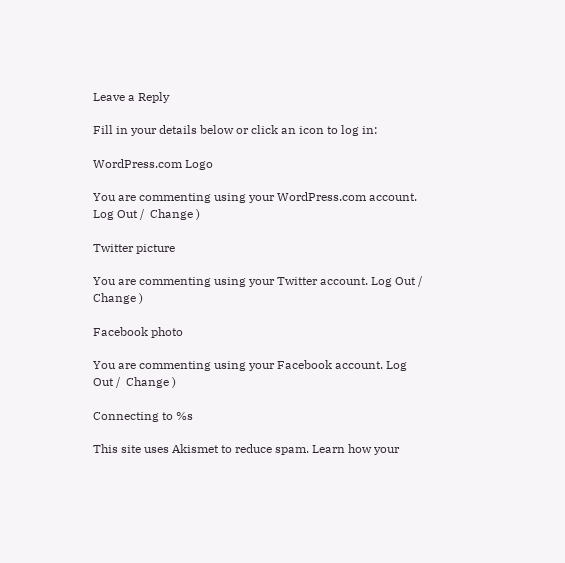Leave a Reply

Fill in your details below or click an icon to log in:

WordPress.com Logo

You are commenting using your WordPress.com account. Log Out /  Change )

Twitter picture

You are commenting using your Twitter account. Log Out /  Change )

Facebook photo

You are commenting using your Facebook account. Log Out /  Change )

Connecting to %s

This site uses Akismet to reduce spam. Learn how your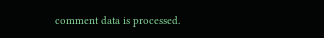comment data is processed.